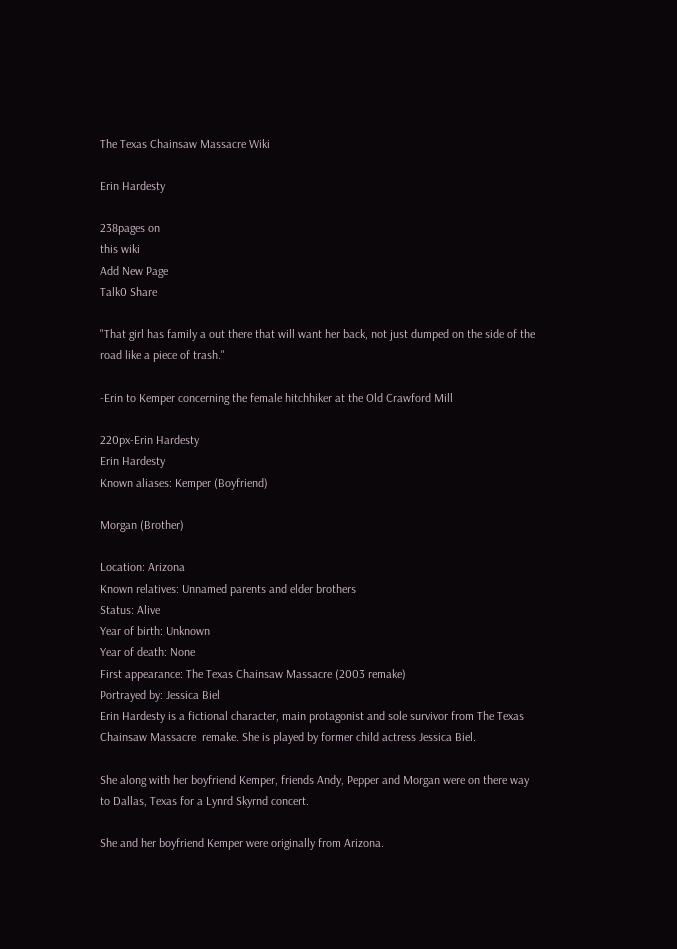The Texas Chainsaw Massacre Wiki

Erin Hardesty

238pages on
this wiki
Add New Page
Talk0 Share

"That girl has family a out there that will want her back, not just dumped on the side of the road like a piece of trash."

-Erin to Kemper concerning the female hitchhiker at the Old Crawford Mill

220px-Erin Hardesty
Erin Hardesty
Known aliases: Kemper (Boyfriend)

Morgan (Brother)

Location: Arizona
Known relatives: Unnamed parents and elder brothers
Status: Alive
Year of birth: Unknown
Year of death: None
First appearance: The Texas Chainsaw Massacre (2003 remake)
Portrayed by: Jessica Biel
Erin Hardesty is a fictional character, main protagonist and sole survivor from The Texas Chainsaw Massacre  remake. She is played by former child actress Jessica Biel.

She along with her boyfriend Kemper, friends Andy, Pepper and Morgan were on there way to Dallas, Texas for a Lynrd Skyrnd concert.

She and her boyfriend Kemper were originally from Arizona.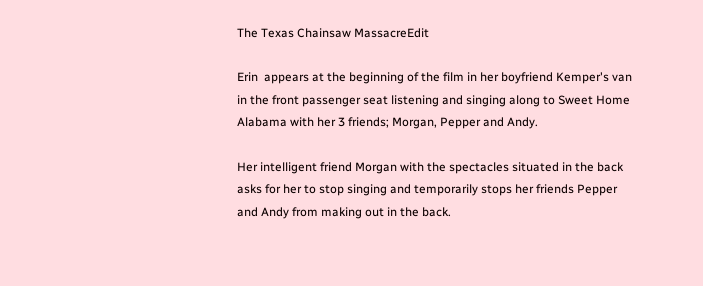The Texas Chainsaw MassacreEdit

Erin  appears at the beginning of the film in her boyfriend Kemper's van in the front passenger seat listening and singing along to Sweet Home Alabama with her 3 friends; Morgan, Pepper and Andy.

Her intelligent friend Morgan with the spectacles situated in the back asks for her to stop singing and temporarily stops her friends Pepper and Andy from making out in the back.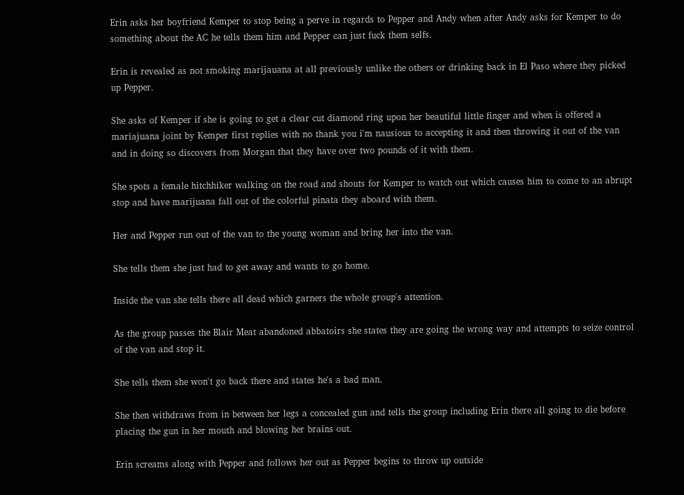Erin asks her boyfriend Kemper to stop being a perve in regards to Pepper and Andy when after Andy asks for Kemper to do something about the AC he tells them him and Pepper can just fuck them selfs.

Erin is revealed as not smoking marijauana at all previously unlike the others or drinking back in El Paso where they picked up Pepper.

She asks of Kemper if she is going to get a clear cut diamond ring upon her beautiful little finger and when is offered a mariajuana joint by Kemper first replies with no thank you i'm nausious to accepting it and then throwing it out of the van and in doing so discovers from Morgan that they have over two pounds of it with them.

She spots a female hitchhiker walking on the road and shouts for Kemper to watch out which causes him to come to an abrupt stop and have marijuana fall out of the colorful pinata they aboard with them.

Her and Pepper run out of the van to the young woman and bring her into the van.

She tells them she just had to get away and wants to go home.

Inside the van she tells there all dead which garners the whole group's attention.

As the group passes the Blair Meat abandoned abbatoirs she states they are going the wrong way and attempts to seize control of the van and stop it.

She tells them she won't go back there and states he's a bad man.

She then withdraws from in between her legs a concealed gun and tells the group including Erin there all going to die before placing the gun in her mouth and blowing her brains out.

Erin screams along with Pepper and follows her out as Pepper begins to throw up outside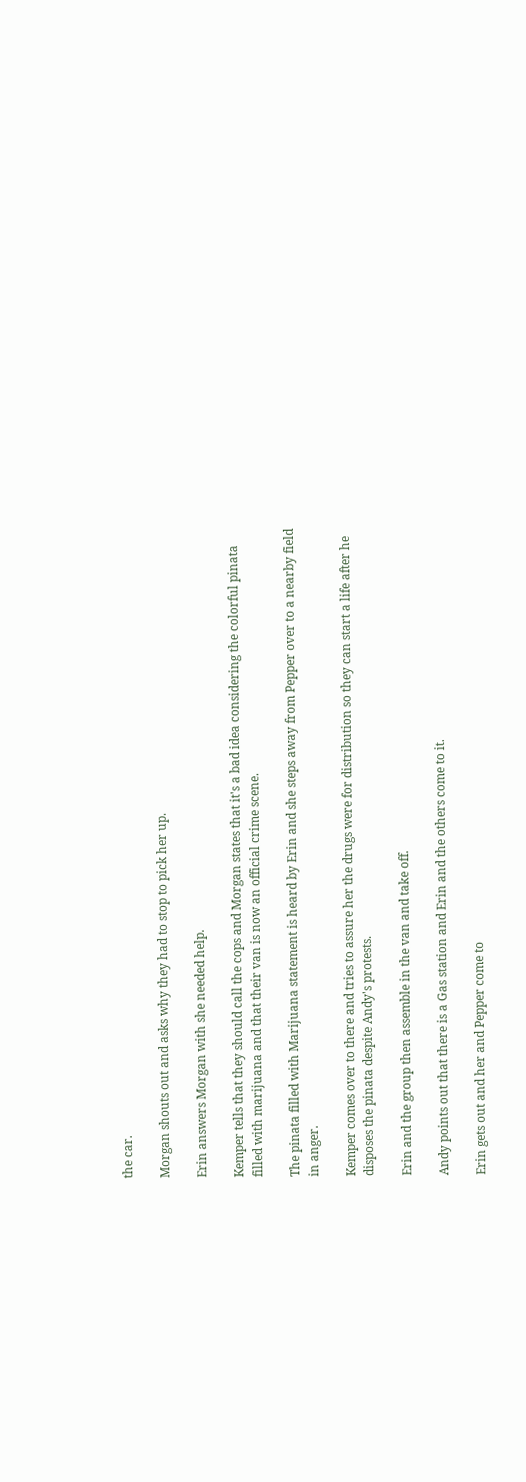the car.

Morgan shouts out and asks why they had to stop to pick her up.

Erin answers Morgan with she needed help.

Kemper tells that they should call the cops and Morgan states that it's a bad idea considering the colorful pinata filled with marijuana and that their van is now an official crime scene.

The pinata filled with Marijuana statement is heard by Erin and she steps away from Pepper over to a nearby field in anger.

Kemper comes over to there and tries to assure her the drugs were for distribution so they can start a life after he disposes the pinata despite Andy's protests.

Erin and the group then assemble in the van and take off.

Andy points out that there is a Gas station and Erin and the others come to it.

Erin gets out and her and Pepper come to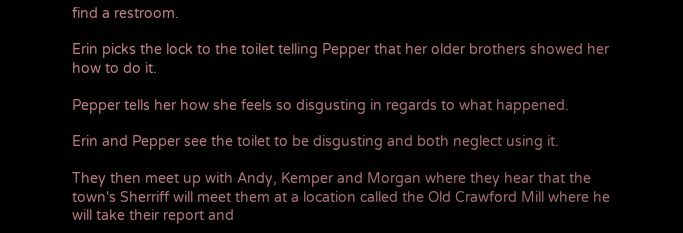find a restroom.

Erin picks the lock to the toilet telling Pepper that her older brothers showed her how to do it.

Pepper tells her how she feels so disgusting in regards to what happened.

Erin and Pepper see the toilet to be disgusting and both neglect using it.

They then meet up with Andy, Kemper and Morgan where they hear that the town's Sherriff will meet them at a location called the Old Crawford Mill where he will take their report and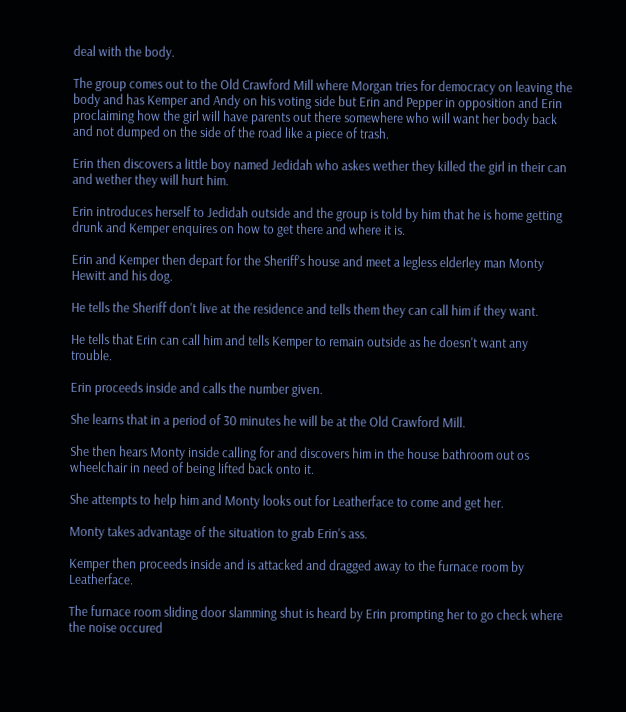deal with the body.

The group comes out to the Old Crawford Mill where Morgan tries for democracy on leaving the body and has Kemper and Andy on his voting side but Erin and Pepper in opposition and Erin proclaiming how the girl will have parents out there somewhere who will want her body back and not dumped on the side of the road like a piece of trash.

Erin then discovers a little boy named Jedidah who askes wether they killed the girl in their can and wether they will hurt him.

Erin introduces herself to Jedidah outside and the group is told by him that he is home getting drunk and Kemper enquires on how to get there and where it is.

Erin and Kemper then depart for the Sheriff's house and meet a legless elderley man Monty Hewitt and his dog.

He tells the Sheriff don't live at the residence and tells them they can call him if they want.

He tells that Erin can call him and tells Kemper to remain outside as he doesn't want any trouble.

Erin proceeds inside and calls the number given.

She learns that in a period of 30 minutes he will be at the Old Crawford Mill.

She then hears Monty inside calling for and discovers him in the house bathroom out os wheelchair in need of being lifted back onto it.

She attempts to help him and Monty looks out for Leatherface to come and get her.

Monty takes advantage of the situation to grab Erin's ass.

Kemper then proceeds inside and is attacked and dragged away to the furnace room by Leatherface.

The furnace room sliding door slamming shut is heard by Erin prompting her to go check where the noise occured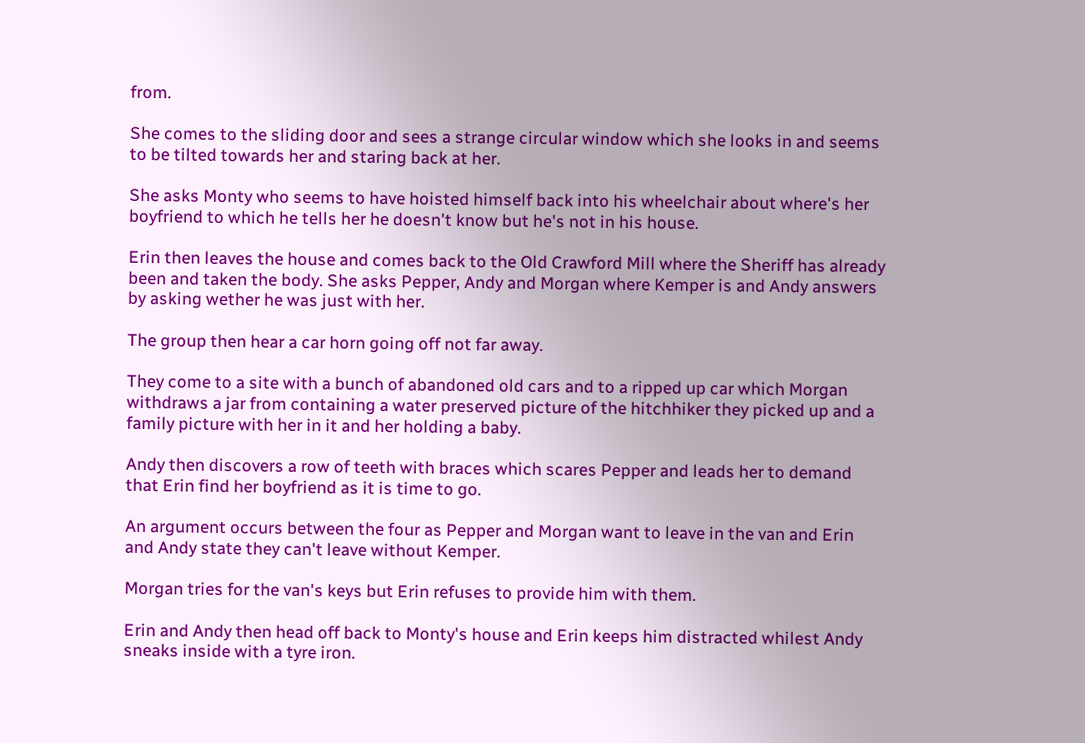from.

She comes to the sliding door and sees a strange circular window which she looks in and seems to be tilted towards her and staring back at her.

She asks Monty who seems to have hoisted himself back into his wheelchair about where's her boyfriend to which he tells her he doesn't know but he's not in his house.

Erin then leaves the house and comes back to the Old Crawford Mill where the Sheriff has already been and taken the body. She asks Pepper, Andy and Morgan where Kemper is and Andy answers by asking wether he was just with her.

The group then hear a car horn going off not far away.

They come to a site with a bunch of abandoned old cars and to a ripped up car which Morgan withdraws a jar from containing a water preserved picture of the hitchhiker they picked up and a family picture with her in it and her holding a baby.

Andy then discovers a row of teeth with braces which scares Pepper and leads her to demand that Erin find her boyfriend as it is time to go.

An argument occurs between the four as Pepper and Morgan want to leave in the van and Erin and Andy state they can't leave without Kemper.

Morgan tries for the van's keys but Erin refuses to provide him with them.

Erin and Andy then head off back to Monty's house and Erin keeps him distracted whilest Andy sneaks inside with a tyre iron.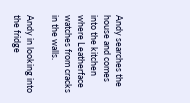Andy searches the house and comes into the kitchen where Leatherface watches from cracks in the walls.

Andy in looking into the fridge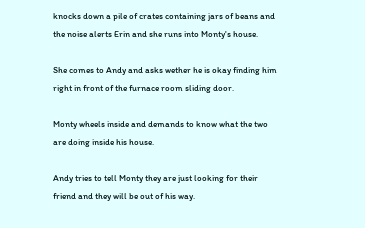knocks down a pile of crates containing jars of beans and the noise alerts Erin and she runs into Monty's house.

She comes to Andy and asks wether he is okay finding him right in front of the furnace room sliding door.

Monty wheels inside and demands to know what the two are doing inside his house.

Andy tries to tell Monty they are just looking for their friend and they will be out of his way.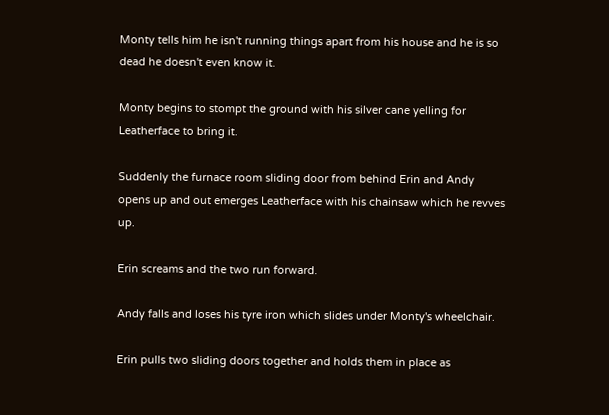Monty tells him he isn't running things apart from his house and he is so dead he doesn't even know it.

Monty begins to stompt the ground with his silver cane yelling for Leatherface to bring it.

Suddenly the furnace room sliding door from behind Erin and Andy opens up and out emerges Leatherface with his chainsaw which he revves up.

Erin screams and the two run forward.

Andy falls and loses his tyre iron which slides under Monty's wheelchair.

Erin pulls two sliding doors together and holds them in place as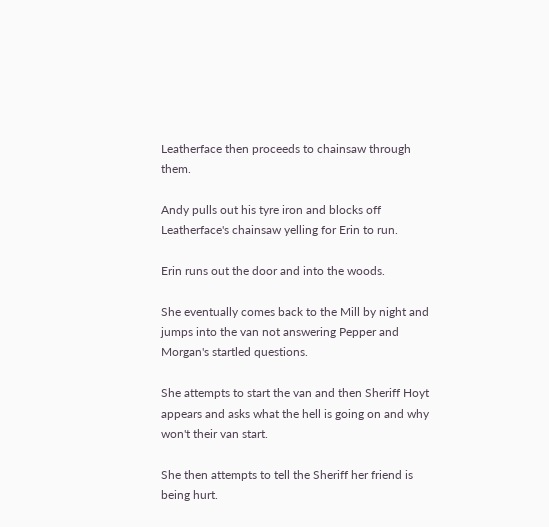Leatherface then proceeds to chainsaw through them.

Andy pulls out his tyre iron and blocks off Leatherface's chainsaw yelling for Erin to run.

Erin runs out the door and into the woods.

She eventually comes back to the Mill by night and jumps into the van not answering Pepper and Morgan's startled questions.

She attempts to start the van and then Sheriff Hoyt appears and asks what the hell is going on and why won't their van start.

She then attempts to tell the Sheriff her friend is being hurt.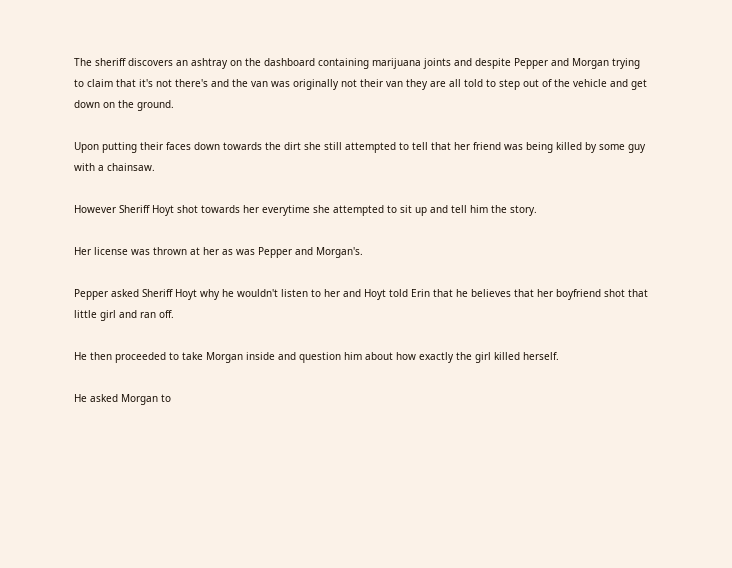The sheriff discovers an ashtray on the dashboard containing marijuana joints and despite Pepper and Morgan trying to claim that it's not there's and the van was originally not their van they are all told to step out of the vehicle and get down on the ground.

Upon putting their faces down towards the dirt she still attempted to tell that her friend was being killed by some guy with a chainsaw.

However Sheriff Hoyt shot towards her everytime she attempted to sit up and tell him the story.

Her license was thrown at her as was Pepper and Morgan's.

Pepper asked Sheriff Hoyt why he wouldn't listen to her and Hoyt told Erin that he believes that her boyfriend shot that little girl and ran off.

He then proceeded to take Morgan inside and question him about how exactly the girl killed herself.

He asked Morgan to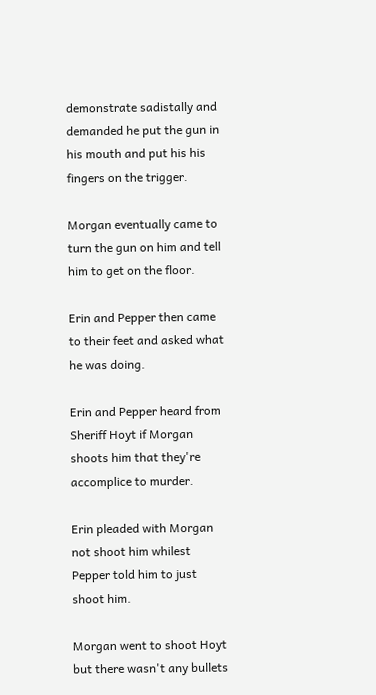demonstrate sadistally and demanded he put the gun in his mouth and put his his fingers on the trigger.

Morgan eventually came to turn the gun on him and tell him to get on the floor.

Erin and Pepper then came to their feet and asked what he was doing.

Erin and Pepper heard from Sheriff Hoyt if Morgan shoots him that they're accomplice to murder.

Erin pleaded with Morgan not shoot him whilest Pepper told him to just shoot him.

Morgan went to shoot Hoyt but there wasn't any bullets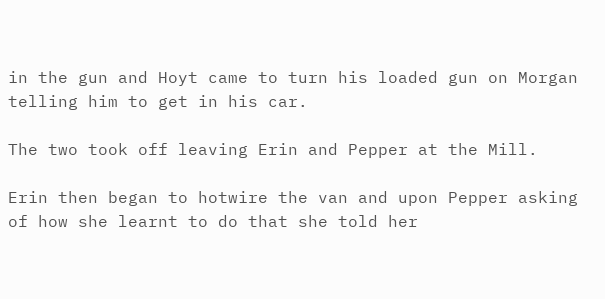in the gun and Hoyt came to turn his loaded gun on Morgan telling him to get in his car.

The two took off leaving Erin and Pepper at the Mill.

Erin then began to hotwire the van and upon Pepper asking of how she learnt to do that she told her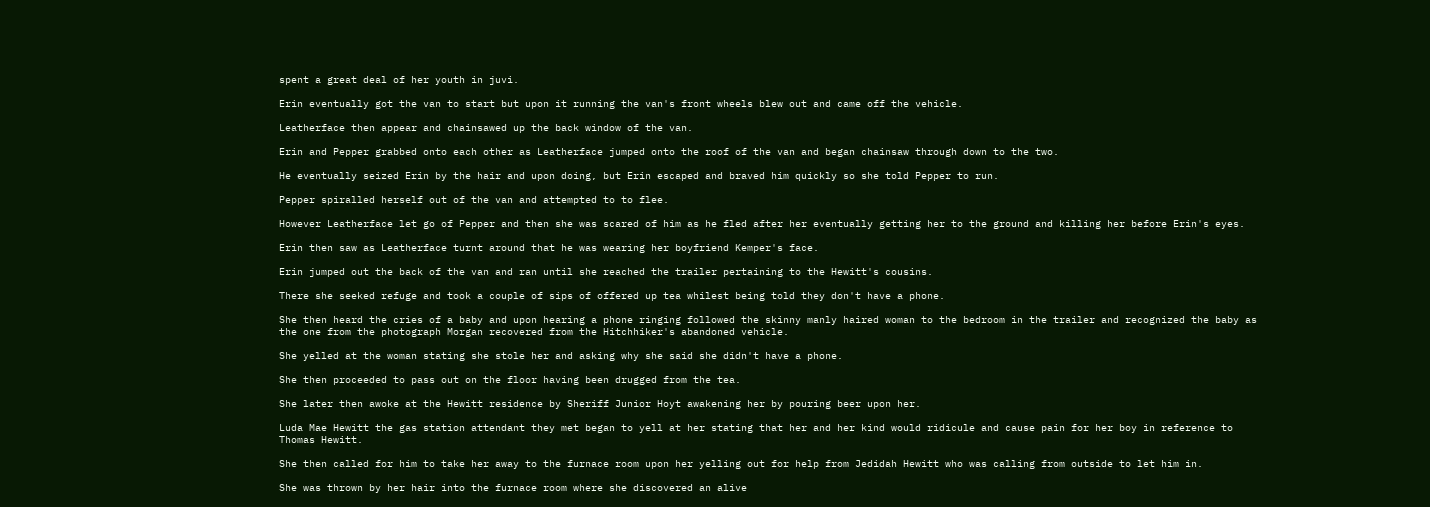spent a great deal of her youth in juvi.

Erin eventually got the van to start but upon it running the van's front wheels blew out and came off the vehicle.

Leatherface then appear and chainsawed up the back window of the van.

Erin and Pepper grabbed onto each other as Leatherface jumped onto the roof of the van and began chainsaw through down to the two.

He eventually seized Erin by the hair and upon doing, but Erin escaped and braved him quickly so she told Pepper to run.

Pepper spiralled herself out of the van and attempted to to flee.

However Leatherface let go of Pepper and then she was scared of him as he fled after her eventually getting her to the ground and killing her before Erin's eyes.

Erin then saw as Leatherface turnt around that he was wearing her boyfriend Kemper's face.

Erin jumped out the back of the van and ran until she reached the trailer pertaining to the Hewitt's cousins.

There she seeked refuge and took a couple of sips of offered up tea whilest being told they don't have a phone.

She then heard the cries of a baby and upon hearing a phone ringing followed the skinny manly haired woman to the bedroom in the trailer and recognized the baby as the one from the photograph Morgan recovered from the Hitchhiker's abandoned vehicle.

She yelled at the woman stating she stole her and asking why she said she didn't have a phone.

She then proceeded to pass out on the floor having been drugged from the tea.

She later then awoke at the Hewitt residence by Sheriff Junior Hoyt awakening her by pouring beer upon her.

Luda Mae Hewitt the gas station attendant they met began to yell at her stating that her and her kind would ridicule and cause pain for her boy in reference to Thomas Hewitt.

She then called for him to take her away to the furnace room upon her yelling out for help from Jedidah Hewitt who was calling from outside to let him in.

She was thrown by her hair into the furnace room where she discovered an alive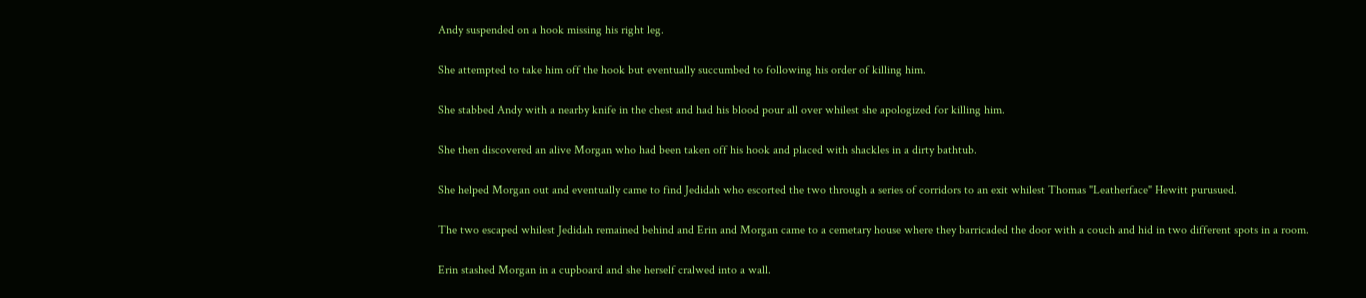Andy suspended on a hook missing his right leg.

She attempted to take him off the hook but eventually succumbed to following his order of killing him.

She stabbed Andy with a nearby knife in the chest and had his blood pour all over whilest she apologized for killing him.

She then discovered an alive Morgan who had been taken off his hook and placed with shackles in a dirty bathtub.

She helped Morgan out and eventually came to find Jedidah who escorted the two through a series of corridors to an exit whilest Thomas "Leatherface" Hewitt purusued.

The two escaped whilest Jedidah remained behind and Erin and Morgan came to a cemetary house where they barricaded the door with a couch and hid in two different spots in a room.

Erin stashed Morgan in a cupboard and she herself cralwed into a wall.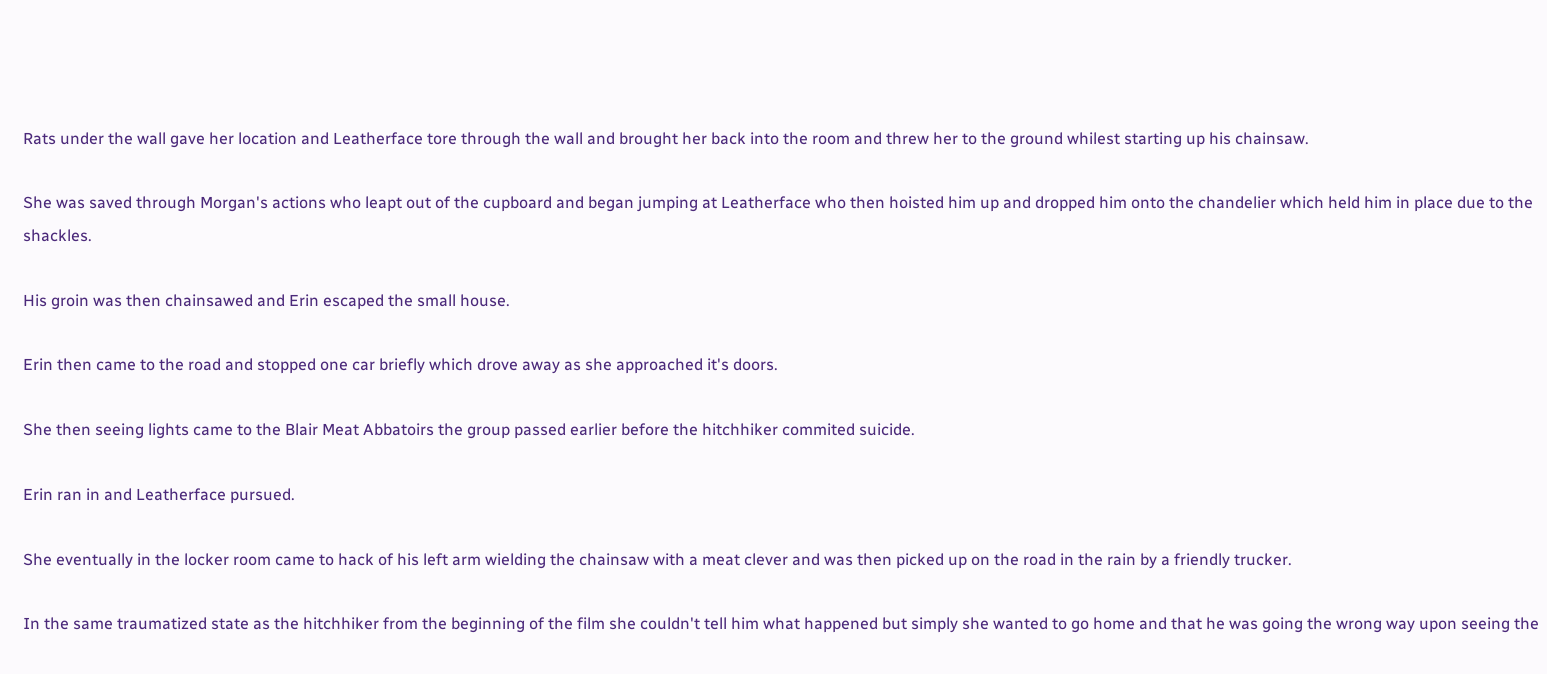Rats under the wall gave her location and Leatherface tore through the wall and brought her back into the room and threw her to the ground whilest starting up his chainsaw.

She was saved through Morgan's actions who leapt out of the cupboard and began jumping at Leatherface who then hoisted him up and dropped him onto the chandelier which held him in place due to the shackles.

His groin was then chainsawed and Erin escaped the small house.

Erin then came to the road and stopped one car briefly which drove away as she approached it's doors.

She then seeing lights came to the Blair Meat Abbatoirs the group passed earlier before the hitchhiker commited suicide.

Erin ran in and Leatherface pursued.

She eventually in the locker room came to hack of his left arm wielding the chainsaw with a meat clever and was then picked up on the road in the rain by a friendly trucker.

In the same traumatized state as the hitchhiker from the beginning of the film she couldn't tell him what happened but simply she wanted to go home and that he was going the wrong way upon seeing the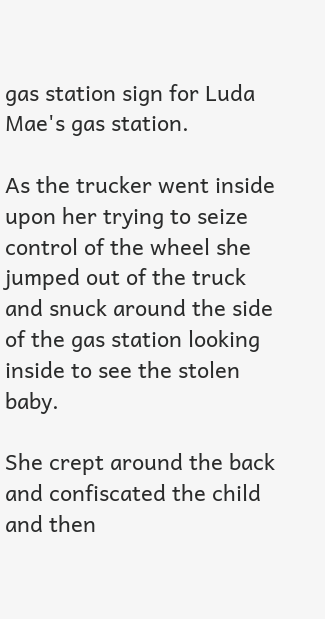gas station sign for Luda Mae's gas station.

As the trucker went inside upon her trying to seize control of the wheel she jumped out of the truck and snuck around the side of the gas station looking inside to see the stolen baby.

She crept around the back and confiscated the child and then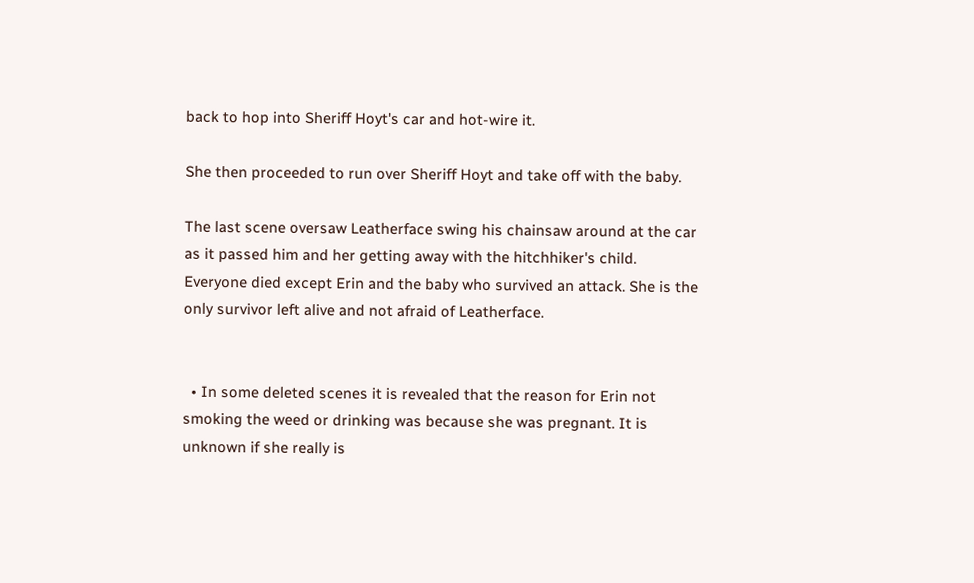back to hop into Sheriff Hoyt's car and hot-wire it.

She then proceeded to run over Sheriff Hoyt and take off with the baby.

The last scene oversaw Leatherface swing his chainsaw around at the car as it passed him and her getting away with the hitchhiker's child. Everyone died except Erin and the baby who survived an attack. She is the only survivor left alive and not afraid of Leatherface.


  • In some deleted scenes it is revealed that the reason for Erin not smoking the weed or drinking was because she was pregnant. It is unknown if she really is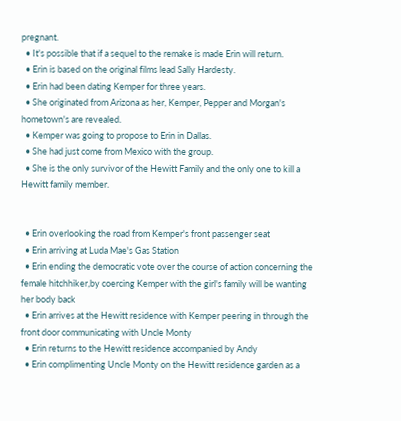pregnant.
  • It's possible that if a sequel to the remake is made Erin will return.
  • Erin is based on the original films lead Sally Hardesty.
  • Erin had been dating Kemper for three years.
  • She originated from Arizona as her, Kemper, Pepper and Morgan's hometown's are revealed.
  • Kemper was going to propose to Erin in Dallas.
  • She had just come from Mexico with the group.
  • She is the only survivor of the Hewitt Family and the only one to kill a Hewitt family member.


  • Erin overlooking the road from Kemper's front passenger seat
  • Erin arriving at Luda Mae's Gas Station
  • Erin ending the democratic vote over the course of action concerning the female hitchhiker,by coercing Kemper with the girl's family will be wanting her body back
  • Erin arrives at the Hewitt residence with Kemper peering in through the front door communicating with Uncle Monty
  • Erin returns to the Hewitt residence accompanied by Andy
  • Erin complimenting Uncle Monty on the Hewitt residence garden as a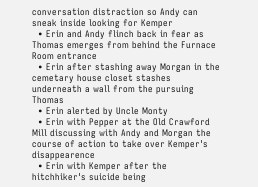conversation distraction so Andy can sneak inside looking for Kemper
  • Erin and Andy flinch back in fear as Thomas emerges from behind the Furnace Room entrance
  • Erin after stashing away Morgan in the cemetary house closet stashes underneath a wall from the pursuing Thomas
  • Erin alerted by Uncle Monty
  • Erin with Pepper at the Old Crawford Mill discussing with Andy and Morgan the course of action to take over Kemper's disappearence
  • Erin with Kemper after the hitchhiker's suicide being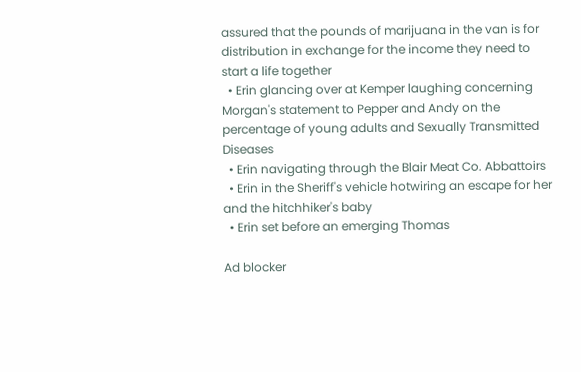assured that the pounds of marijuana in the van is for distribution in exchange for the income they need to start a life together
  • Erin glancing over at Kemper laughing concerning Morgan's statement to Pepper and Andy on the percentage of young adults and Sexually Transmitted Diseases
  • Erin navigating through the Blair Meat Co. Abbattoirs
  • Erin in the Sheriff's vehicle hotwiring an escape for her and the hitchhiker's baby
  • Erin set before an emerging Thomas

Ad blocker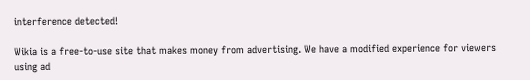interference detected!

Wikia is a free-to-use site that makes money from advertising. We have a modified experience for viewers using ad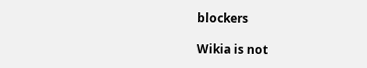blockers

Wikia is not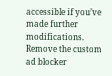accessible if you’ve made further modifications. Remove the custom ad blocker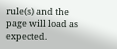rule(s) and the page will load as expected.